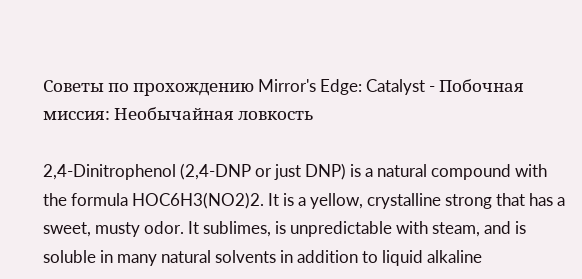Советы по прохождению Mirror's Edge: Catalyst - Побочная миссия: Необычайная ловкость

2,4-Dinitrophenol (2,4-DNP or just DNP) is a natural compound with the formula HOC6H3(NO2)2. It is a yellow, crystalline strong that has a sweet, musty odor. It sublimes, is unpredictable with steam, and is soluble in many natural solvents in addition to liquid alkaline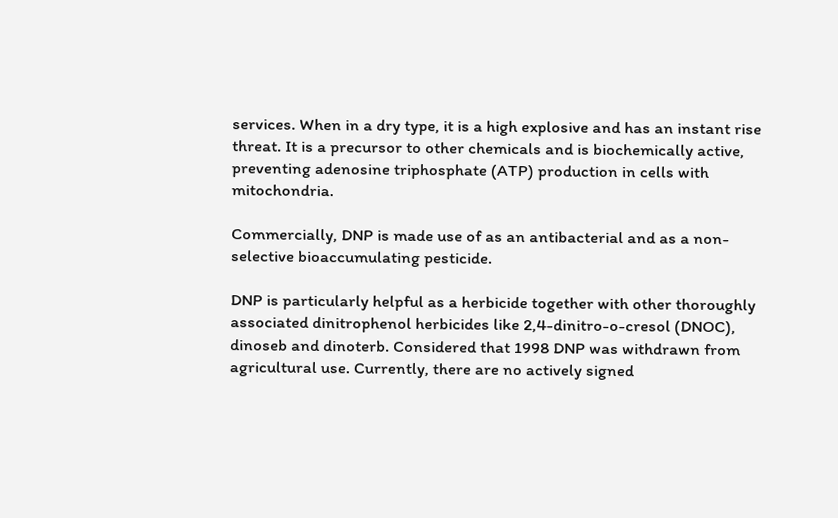services. When in a dry type, it is a high explosive and has an instant rise threat. It is a precursor to other chemicals and is biochemically active, preventing adenosine triphosphate (ATP) production in cells with mitochondria.

Commercially, DNP is made use of as an antibacterial and as a non-selective bioaccumulating pesticide.

DNP is particularly helpful as a herbicide together with other thoroughly associated dinitrophenol herbicides like 2,4-dinitro-o-cresol (DNOC), dinoseb and dinoterb. Considered that 1998 DNP was withdrawn from agricultural use. Currently, there are no actively signed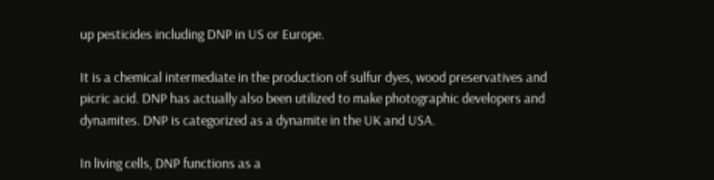up pesticides including DNP in US or Europe.

It is a chemical intermediate in the production of sulfur dyes, wood preservatives and picric acid. DNP has actually also been utilized to make photographic developers and dynamites. DNP is categorized as a dynamite in the UK and USA.

In living cells, DNP functions as a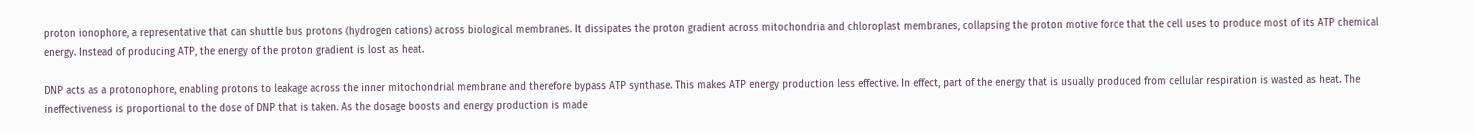proton ionophore, a representative that can shuttle bus protons (hydrogen cations) across biological membranes. It dissipates the proton gradient across mitochondria and chloroplast membranes, collapsing the proton motive force that the cell uses to produce most of its ATP chemical energy. Instead of producing ATP, the energy of the proton gradient is lost as heat.

DNP acts as a protonophore, enabling protons to leakage across the inner mitochondrial membrane and therefore bypass ATP synthase. This makes ATP energy production less effective. In effect, part of the energy that is usually produced from cellular respiration is wasted as heat. The ineffectiveness is proportional to the dose of DNP that is taken. As the dosage boosts and energy production is made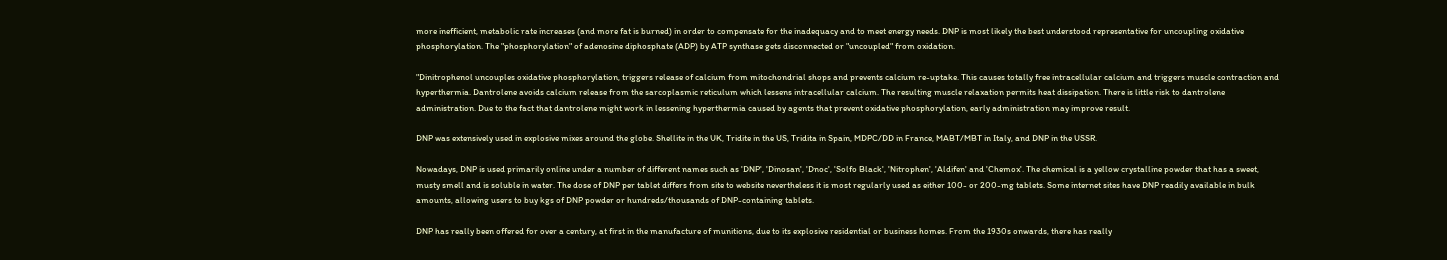more inefficient, metabolic rate increases (and more fat is burned) in order to compensate for the inadequacy and to meet energy needs. DNP is most likely the best understood representative for uncoupling oxidative phosphorylation. The "phosphorylation" of adenosine diphosphate (ADP) by ATP synthase gets disconnected or "uncoupled" from oxidation.

"Dinitrophenol uncouples oxidative phosphorylation, triggers release of calcium from mitochondrial shops and prevents calcium re-uptake. This causes totally free intracellular calcium and triggers muscle contraction and hyperthermia. Dantrolene avoids calcium release from the sarcoplasmic reticulum which lessens intracellular calcium. The resulting muscle relaxation permits heat dissipation. There is little risk to dantrolene administration. Due to the fact that dantrolene might work in lessening hyperthermia caused by agents that prevent oxidative phosphorylation, early administration may improve result.

DNP was extensively used in explosive mixes around the globe. Shellite in the UK, Tridite in the US, Tridita in Spain, MDPC/DD in France, MABT/MBT in Italy, and DNP in the USSR.

Nowadays, DNP is used primarily online under a number of different names such as 'DNP', 'Dinosan', 'Dnoc', 'Solfo Black', 'Nitrophen', 'Aldifen' and 'Chemox'. The chemical is a yellow crystalline powder that has a sweet, musty smell and is soluble in water. The dose of DNP per tablet differs from site to website nevertheless it is most regularly used as either 100- or 200-mg tablets. Some internet sites have DNP readily available in bulk amounts, allowing users to buy kgs of DNP powder or hundreds/thousands of DNP-containing tablets.

DNP has really been offered for over a century, at first in the manufacture of munitions, due to its explosive residential or business homes. From the 1930s onwards, there has really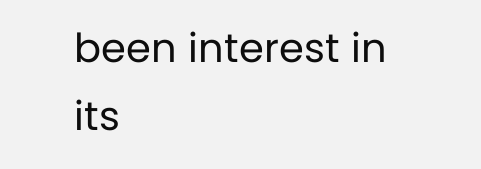been interest in its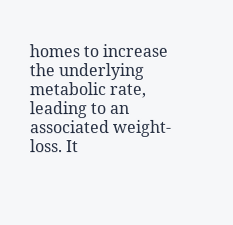homes to increase the underlying metabolic rate, leading to an associated weight-loss. It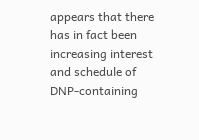appears that there has in fact been increasing interest and schedule of DNP-containing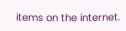items on the internet.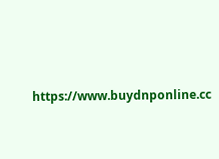https://www.buydnponline.cc